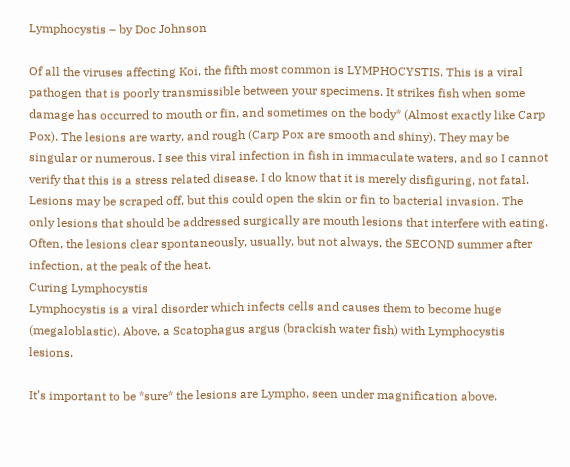Lymphocystis – by Doc Johnson

Of all the viruses affecting Koi, the fifth most common is LYMPHOCYSTIS. This is a viral pathogen that is poorly transmissible between your specimens. It strikes fish when some damage has occurred to mouth or fin, and sometimes on the body* (Almost exactly like Carp Pox). The lesions are warty, and rough (Carp Pox are smooth and shiny). They may be singular or numerous. I see this viral infection in fish in immaculate waters, and so I cannot verify that this is a stress related disease. I do know that it is merely disfiguring, not fatal. Lesions may be scraped off, but this could open the skin or fin to bacterial invasion. The only lesions that should be addressed surgically are mouth lesions that interfere with eating. Often, the lesions clear spontaneously, usually, but not always, the SECOND summer after infection, at the peak of the heat.
Curing Lymphocystis
Lymphocystis is a viral disorder which infects cells and causes them to become huge (megaloblastic). Above, a Scatophagus argus (brackish water fish) with Lymphocystis lesions.

It’s important to be *sure* the lesions are Lympho, seen under magnification above.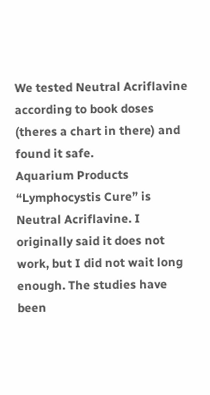We tested Neutral Acriflavine according to book doses (theres a chart in there) and found it safe.
Aquarium Products “Lymphocystis Cure” is Neutral Acriflavine. I originally said it does not work, but I did not wait long enough. The studies have been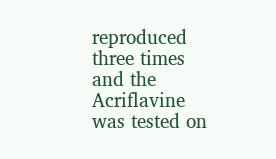reproduced three times and the Acriflavine was tested on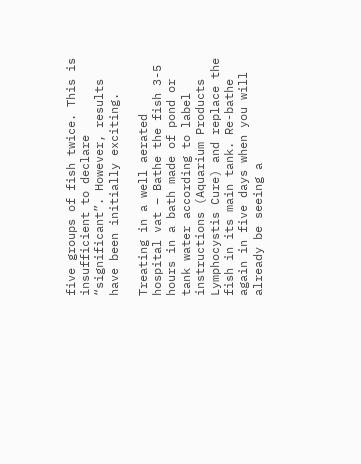five groups of fish twice. This is insufficient to declare “significant”. However, results have been initially exciting.

Treating in a well aerated hospital vat – Bathe the fish 3-5 hours in a bath made of pond or tank water according to label instructions (Aquarium Products Lymphocystis Cure) and replace the fish in its main tank. Re-bathe again in five days when you will already be seeing a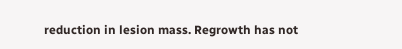reduction in lesion mass. Regrowth has not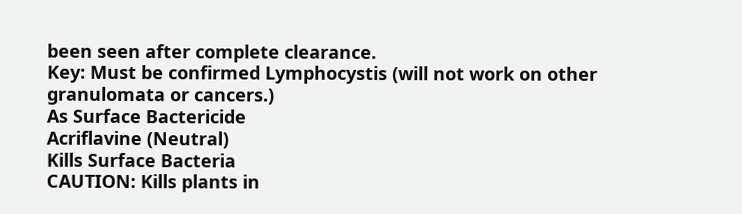been seen after complete clearance.
Key: Must be confirmed Lymphocystis (will not work on other granulomata or cancers.)
As Surface Bactericide
Acriflavine (Neutral)
Kills Surface Bacteria
CAUTION: Kills plants in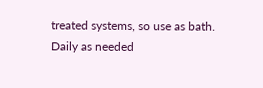treated systems, so use as bath.
Daily as needed